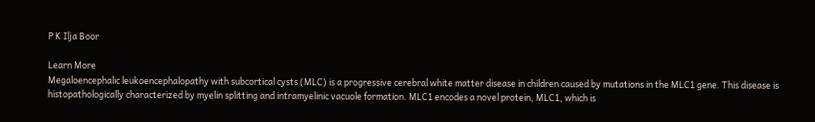P K Ilja Boor

Learn More
Megaloencephalic leukoencephalopathy with subcortical cysts (MLC) is a progressive cerebral white matter disease in children caused by mutations in the MLC1 gene. This disease is histopathologically characterized by myelin splitting and intramyelinic vacuole formation. MLC1 encodes a novel protein, MLC1, which is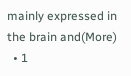mainly expressed in the brain and(More)
  • 1